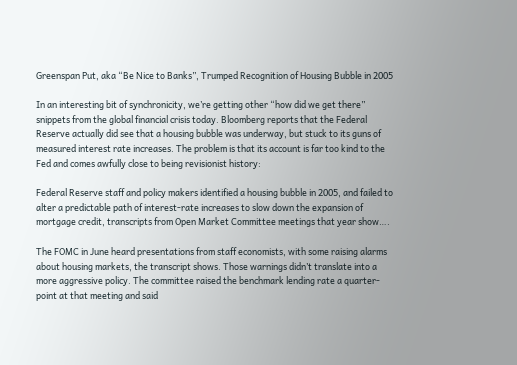Greenspan Put, aka “Be Nice to Banks”, Trumped Recognition of Housing Bubble in 2005

In an interesting bit of synchronicity, we’re getting other “how did we get there” snippets from the global financial crisis today. Bloomberg reports that the Federal Reserve actually did see that a housing bubble was underway, but stuck to its guns of measured interest rate increases. The problem is that its account is far too kind to the Fed and comes awfully close to being revisionist history:

Federal Reserve staff and policy makers identified a housing bubble in 2005, and failed to alter a predictable path of interest-rate increases to slow down the expansion of mortgage credit, transcripts from Open Market Committee meetings that year show….

The FOMC in June heard presentations from staff economists, with some raising alarms about housing markets, the transcript shows. Those warnings didn’t translate into a more aggressive policy. The committee raised the benchmark lending rate a quarter-point at that meeting and said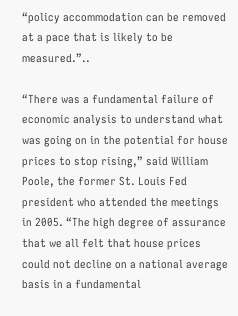“policy accommodation can be removed at a pace that is likely to be measured.”..

“There was a fundamental failure of economic analysis to understand what was going on in the potential for house prices to stop rising,” said William Poole, the former St. Louis Fed president who attended the meetings in 2005. “The high degree of assurance that we all felt that house prices could not decline on a national average basis in a fundamental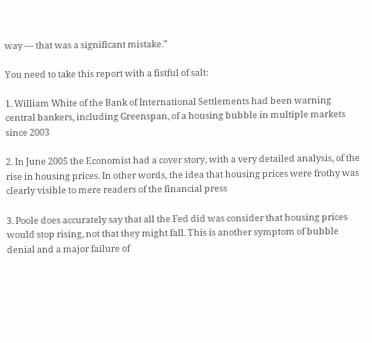way — that was a significant mistake.”

You need to take this report with a fistful of salt:

1. William White of the Bank of International Settlements had been warning central bankers, including Greenspan, of a housing bubble in multiple markets since 2003

2. In June 2005 the Economist had a cover story, with a very detailed analysis, of the rise in housing prices. In other words, the idea that housing prices were frothy was clearly visible to mere readers of the financial press

3. Poole does accurately say that all the Fed did was consider that housing prices would stop rising, not that they might fall. This is another symptom of bubble denial and a major failure of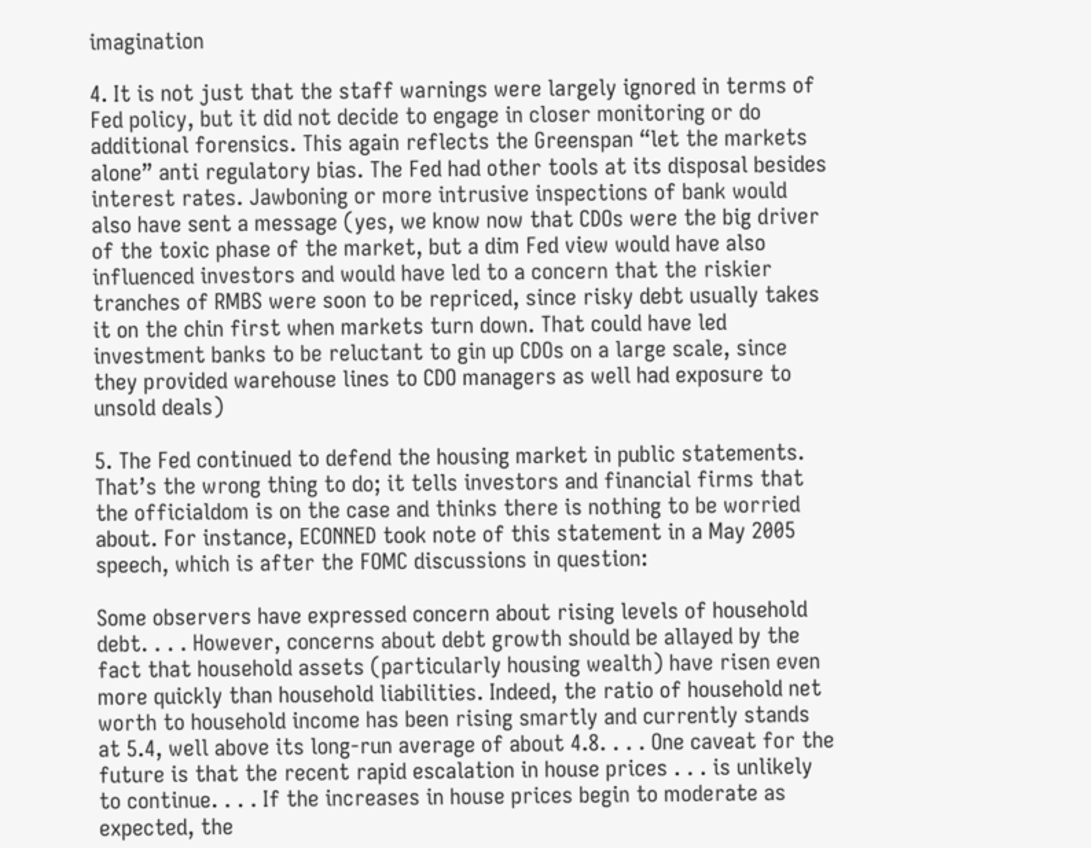imagination

4. It is not just that the staff warnings were largely ignored in terms of Fed policy, but it did not decide to engage in closer monitoring or do additional forensics. This again reflects the Greenspan “let the markets alone” anti regulatory bias. The Fed had other tools at its disposal besides interest rates. Jawboning or more intrusive inspections of bank would also have sent a message (yes, we know now that CDOs were the big driver of the toxic phase of the market, but a dim Fed view would have also influenced investors and would have led to a concern that the riskier tranches of RMBS were soon to be repriced, since risky debt usually takes it on the chin first when markets turn down. That could have led investment banks to be reluctant to gin up CDOs on a large scale, since they provided warehouse lines to CDO managers as well had exposure to unsold deals)

5. The Fed continued to defend the housing market in public statements. That’s the wrong thing to do; it tells investors and financial firms that the officialdom is on the case and thinks there is nothing to be worried about. For instance, ECONNED took note of this statement in a May 2005 speech, which is after the FOMC discussions in question:

Some observers have expressed concern about rising levels of household debt. . . . However, concerns about debt growth should be allayed by the fact that household assets (particularly housing wealth) have risen even more quickly than household liabilities. Indeed, the ratio of household net worth to household income has been rising smartly and currently stands at 5.4, well above its long-run average of about 4.8. . . . One caveat for the future is that the recent rapid escalation in house prices . . . is unlikely to continue. . . . If the increases in house prices begin to moderate as expected, the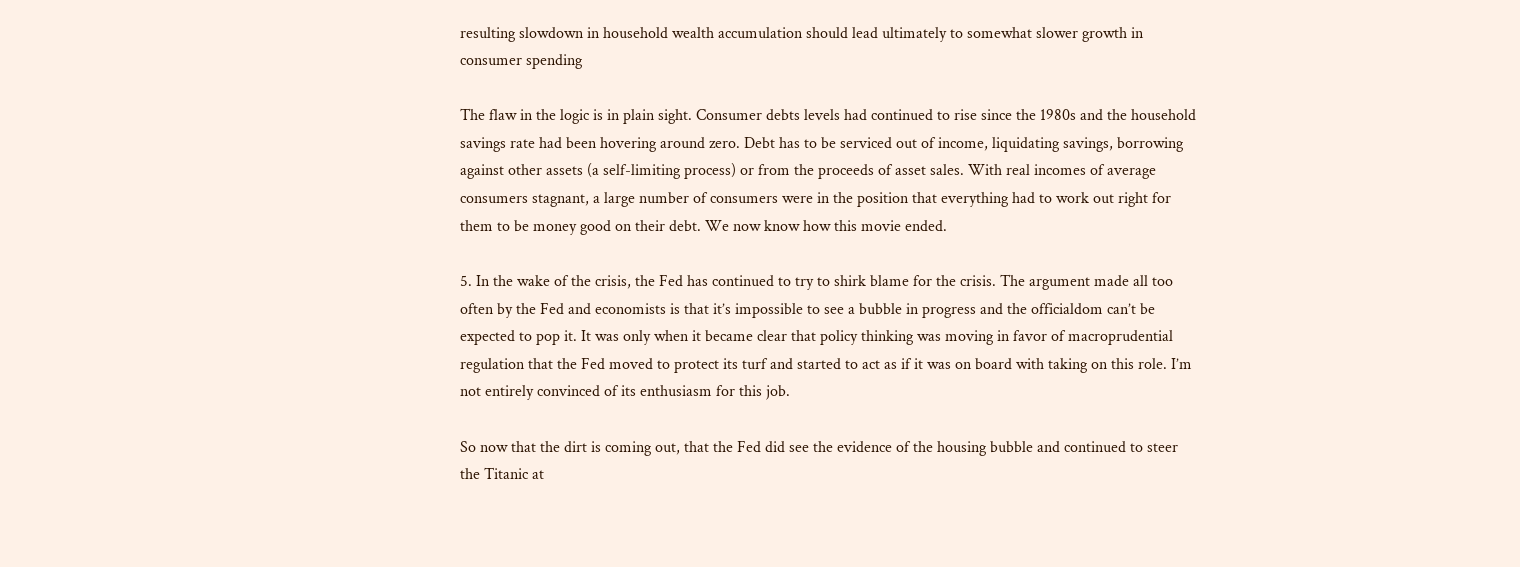resulting slowdown in household wealth accumulation should lead ultimately to somewhat slower growth in consumer spending

The flaw in the logic is in plain sight. Consumer debts levels had continued to rise since the 1980s and the household savings rate had been hovering around zero. Debt has to be serviced out of income, liquidating savings, borrowing against other assets (a self-limiting process) or from the proceeds of asset sales. With real incomes of average consumers stagnant, a large number of consumers were in the position that everything had to work out right for them to be money good on their debt. We now know how this movie ended.

5. In the wake of the crisis, the Fed has continued to try to shirk blame for the crisis. The argument made all too often by the Fed and economists is that it’s impossible to see a bubble in progress and the officialdom can’t be expected to pop it. It was only when it became clear that policy thinking was moving in favor of macroprudential regulation that the Fed moved to protect its turf and started to act as if it was on board with taking on this role. I’m not entirely convinced of its enthusiasm for this job.

So now that the dirt is coming out, that the Fed did see the evidence of the housing bubble and continued to steer the Titanic at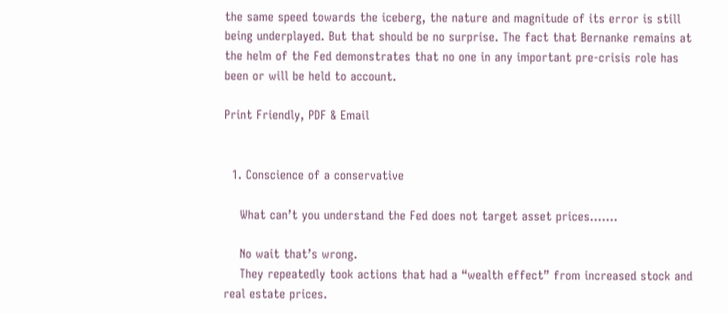the same speed towards the iceberg, the nature and magnitude of its error is still being underplayed. But that should be no surprise. The fact that Bernanke remains at the helm of the Fed demonstrates that no one in any important pre-crisis role has been or will be held to account.

Print Friendly, PDF & Email


  1. Conscience of a conservative

    What can’t you understand the Fed does not target asset prices…….

    No wait that’s wrong.
    They repeatedly took actions that had a “wealth effect” from increased stock and real estate prices.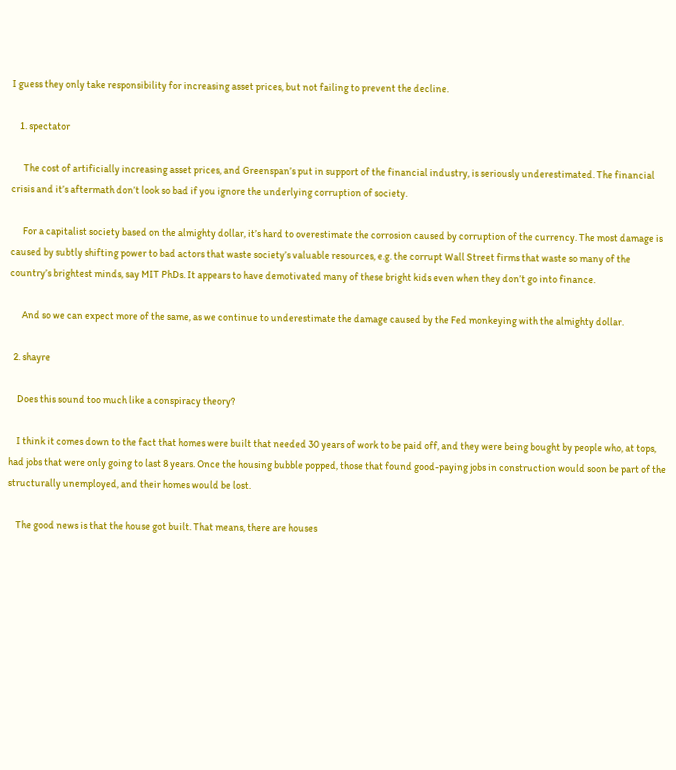I guess they only take responsibility for increasing asset prices, but not failing to prevent the decline.

    1. spectator

      The cost of artificially increasing asset prices, and Greenspan’s put in support of the financial industry, is seriously underestimated. The financial crisis and it’s aftermath don’t look so bad if you ignore the underlying corruption of society.

      For a capitalist society based on the almighty dollar, it’s hard to overestimate the corrosion caused by corruption of the currency. The most damage is caused by subtly shifting power to bad actors that waste society’s valuable resources, e.g. the corrupt Wall Street firms that waste so many of the country’s brightest minds, say MIT PhDs. It appears to have demotivated many of these bright kids even when they don’t go into finance.

      And so we can expect more of the same, as we continue to underestimate the damage caused by the Fed monkeying with the almighty dollar.

  2. shayre

    Does this sound too much like a conspiracy theory?

    I think it comes down to the fact that homes were built that needed 30 years of work to be paid off, and they were being bought by people who, at tops, had jobs that were only going to last 8 years. Once the housing bubble popped, those that found good-paying jobs in construction would soon be part of the structurally unemployed, and their homes would be lost.

    The good news is that the house got built. That means, there are houses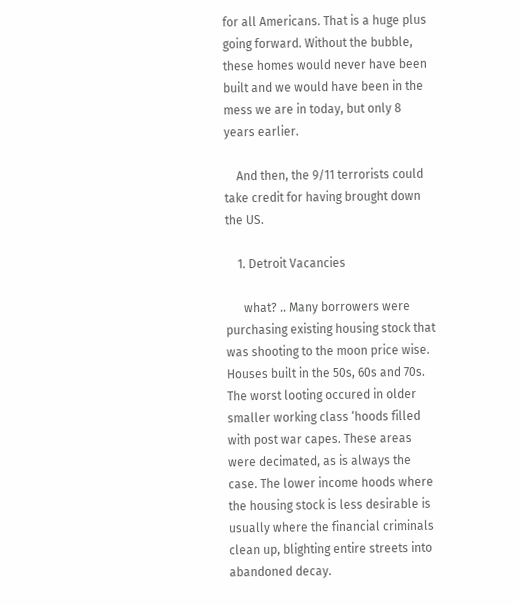for all Americans. That is a huge plus going forward. Without the bubble, these homes would never have been built and we would have been in the mess we are in today, but only 8 years earlier.

    And then, the 9/11 terrorists could take credit for having brought down the US.

    1. Detroit Vacancies

      what? .. Many borrowers were purchasing existing housing stock that was shooting to the moon price wise. Houses built in the 50s, 60s and 70s. The worst looting occured in older smaller working class ‘hoods filled with post war capes. These areas were decimated, as is always the case. The lower income hoods where the housing stock is less desirable is usually where the financial criminals clean up, blighting entire streets into abandoned decay.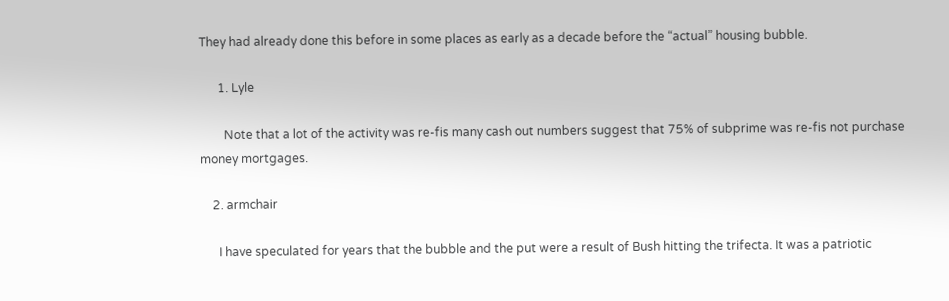They had already done this before in some places as early as a decade before the “actual” housing bubble.

      1. Lyle

        Note that a lot of the activity was re-fis many cash out numbers suggest that 75% of subprime was re-fis not purchase money mortgages.

    2. armchair

      I have speculated for years that the bubble and the put were a result of Bush hitting the trifecta. It was a patriotic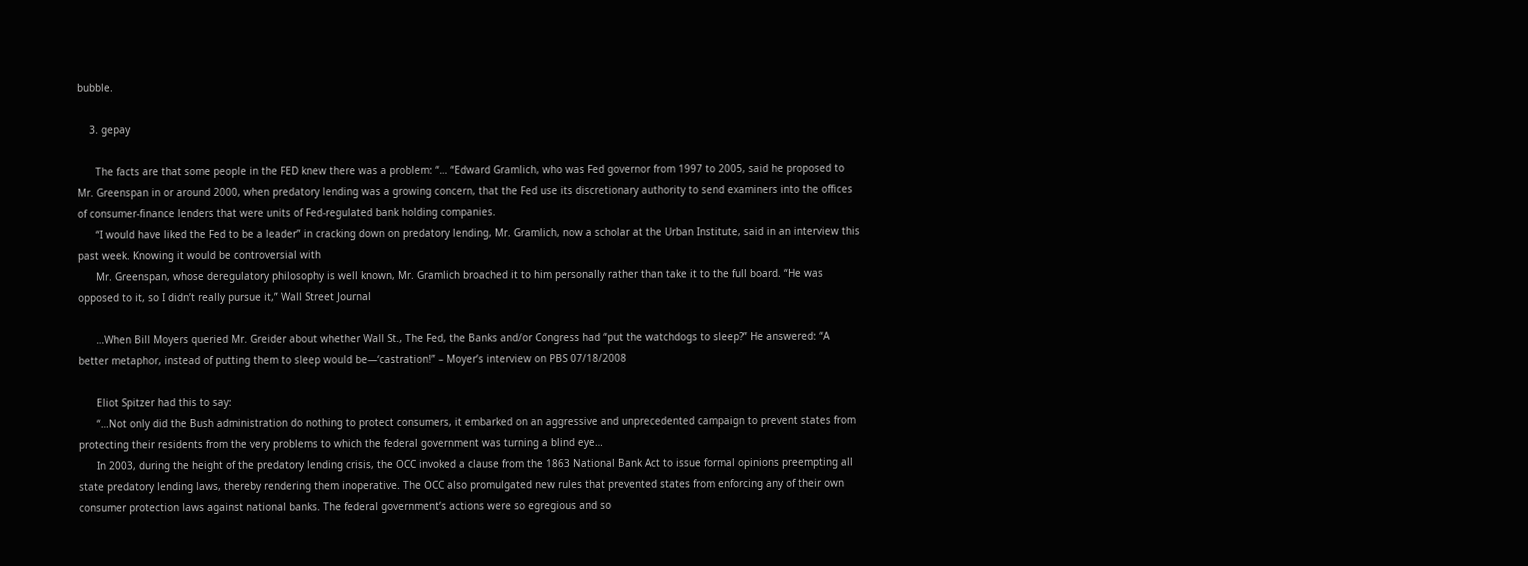bubble.

    3. gepay

      The facts are that some people in the FED knew there was a problem: “… “Edward Gramlich, who was Fed governor from 1997 to 2005, said he proposed to Mr. Greenspan in or around 2000, when predatory lending was a growing concern, that the Fed use its discretionary authority to send examiners into the offices of consumer-finance lenders that were units of Fed-regulated bank holding companies.
      “I would have liked the Fed to be a leader” in cracking down on predatory lending, Mr. Gramlich, now a scholar at the Urban Institute, said in an interview this past week. Knowing it would be controversial with
      Mr. Greenspan, whose deregulatory philosophy is well known, Mr. Gramlich broached it to him personally rather than take it to the full board. “He was opposed to it, so I didn’t really pursue it,” Wall Street Journal

      …When Bill Moyers queried Mr. Greider about whether Wall St., The Fed, the Banks and/or Congress had “put the watchdogs to sleep?” He answered: “A better metaphor, instead of putting them to sleep would be—‘castration!” – Moyer’s interview on PBS 07/18/2008

      Eliot Spitzer had this to say:
      “…Not only did the Bush administration do nothing to protect consumers, it embarked on an aggressive and unprecedented campaign to prevent states from protecting their residents from the very problems to which the federal government was turning a blind eye…
      In 2003, during the height of the predatory lending crisis, the OCC invoked a clause from the 1863 National Bank Act to issue formal opinions preempting all state predatory lending laws, thereby rendering them inoperative. The OCC also promulgated new rules that prevented states from enforcing any of their own consumer protection laws against national banks. The federal government’s actions were so egregious and so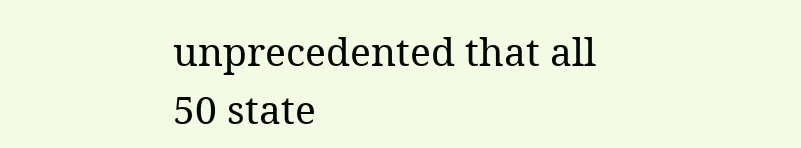unprecedented that all 50 state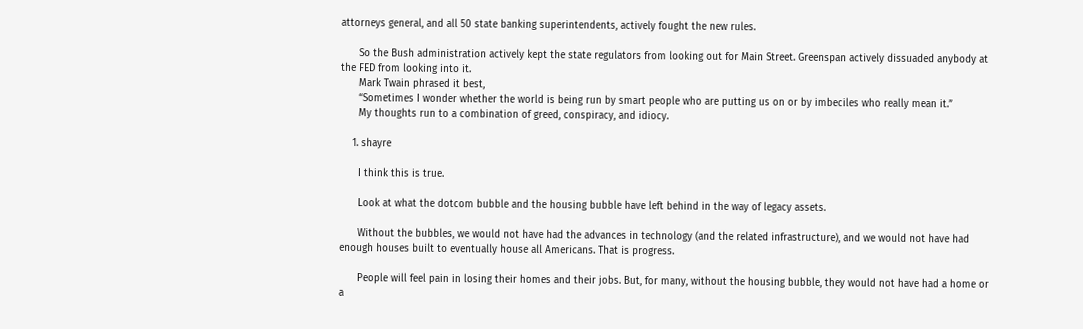attorneys general, and all 50 state banking superintendents, actively fought the new rules.

      So the Bush administration actively kept the state regulators from looking out for Main Street. Greenspan actively dissuaded anybody at the FED from looking into it.
      Mark Twain phrased it best,
      “Sometimes I wonder whether the world is being run by smart people who are putting us on or by imbeciles who really mean it.”
      My thoughts run to a combination of greed, conspiracy, and idiocy.

    1. shayre

      I think this is true.

      Look at what the dotcom bubble and the housing bubble have left behind in the way of legacy assets.

      Without the bubbles, we would not have had the advances in technology (and the related infrastructure), and we would not have had enough houses built to eventually house all Americans. That is progress.

      People will feel pain in losing their homes and their jobs. But, for many, without the housing bubble, they would not have had a home or a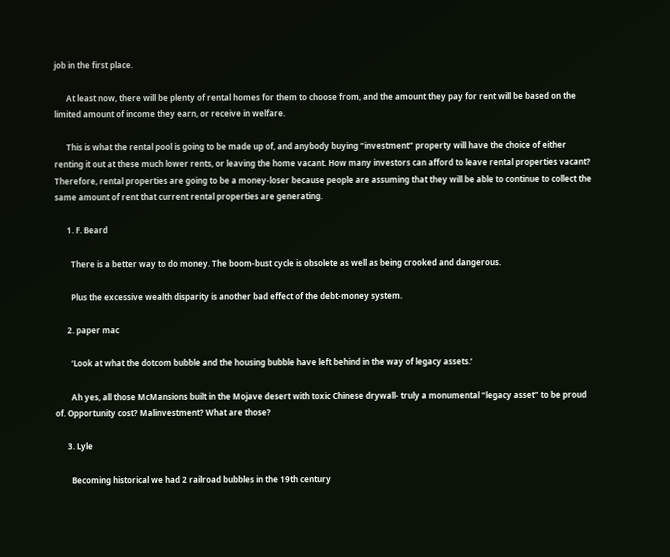job in the first place.

      At least now, there will be plenty of rental homes for them to choose from, and the amount they pay for rent will be based on the limited amount of income they earn, or receive in welfare.

      This is what the rental pool is going to be made up of, and anybody buying “investment” property will have the choice of either renting it out at these much lower rents, or leaving the home vacant. How many investors can afford to leave rental properties vacant? Therefore, rental properties are going to be a money-loser because people are assuming that they will be able to continue to collect the same amount of rent that current rental properties are generating.

      1. F. Beard

        There is a better way to do money. The boom-bust cycle is obsolete as well as being crooked and dangerous.

        Plus the excessive wealth disparity is another bad effect of the debt-money system.

      2. paper mac

        ‘Look at what the dotcom bubble and the housing bubble have left behind in the way of legacy assets.’

        Ah yes, all those McMansions built in the Mojave desert with toxic Chinese drywall- truly a monumental “legacy asset” to be proud of. Opportunity cost? Malinvestment? What are those?

      3. Lyle

        Becoming historical we had 2 railroad bubbles in the 19th century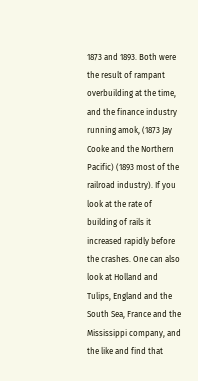1873 and 1893. Both were the result of rampant overbuilding at the time, and the finance industry running amok, (1873 Jay Cooke and the Northern Pacific) (1893 most of the railroad industry). If you look at the rate of building of rails it increased rapidly before the crashes. One can also look at Holland and Tulips, England and the South Sea, France and the Mississippi company, and the like and find that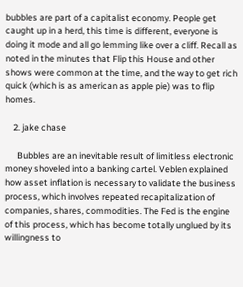bubbles are part of a capitalist economy. People get caught up in a herd, this time is different, everyone is doing it mode and all go lemming like over a cliff. Recall as noted in the minutes that Flip this House and other shows were common at the time, and the way to get rich quick (which is as american as apple pie) was to flip homes.

    2. jake chase

      Bubbles are an inevitable result of limitless electronic money shoveled into a banking cartel. Veblen explained how asset inflation is necessary to validate the business process, which involves repeated recapitalization of companies, shares, commodities. The Fed is the engine of this process, which has become totally unglued by its willingness to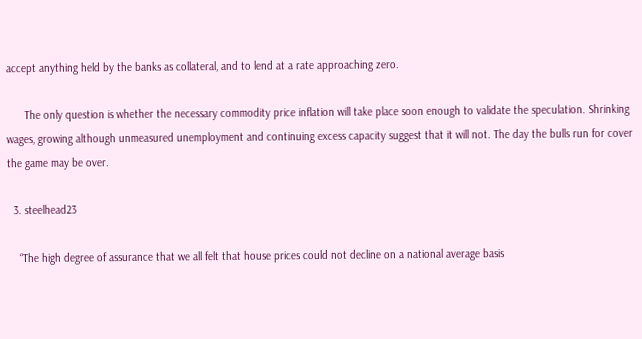accept anything held by the banks as collateral, and to lend at a rate approaching zero.

      The only question is whether the necessary commodity price inflation will take place soon enough to validate the speculation. Shrinking wages, growing although unmeasured unemployment and continuing excess capacity suggest that it will not. The day the bulls run for cover the game may be over.

  3. steelhead23

    “The high degree of assurance that we all felt that house prices could not decline on a national average basis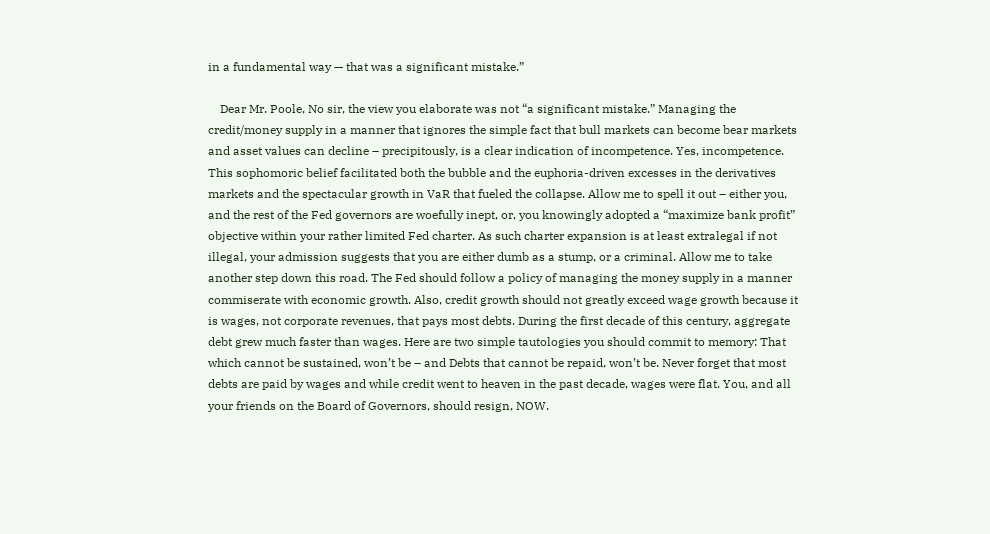in a fundamental way — that was a significant mistake.”

    Dear Mr. Poole, No sir, the view you elaborate was not “a significant mistake.” Managing the credit/money supply in a manner that ignores the simple fact that bull markets can become bear markets and asset values can decline – precipitously, is a clear indication of incompetence. Yes, incompetence. This sophomoric belief facilitated both the bubble and the euphoria-driven excesses in the derivatives markets and the spectacular growth in VaR that fueled the collapse. Allow me to spell it out – either you, and the rest of the Fed governors are woefully inept, or, you knowingly adopted a “maximize bank profit” objective within your rather limited Fed charter. As such charter expansion is at least extralegal if not illegal, your admission suggests that you are either dumb as a stump, or a criminal. Allow me to take another step down this road. The Fed should follow a policy of managing the money supply in a manner commiserate with economic growth. Also, credit growth should not greatly exceed wage growth because it is wages, not corporate revenues, that pays most debts. During the first decade of this century, aggregate debt grew much faster than wages. Here are two simple tautologies you should commit to memory: That which cannot be sustained, won’t be – and Debts that cannot be repaid, won’t be. Never forget that most debts are paid by wages and while credit went to heaven in the past decade, wages were flat. You, and all your friends on the Board of Governors, should resign, NOW.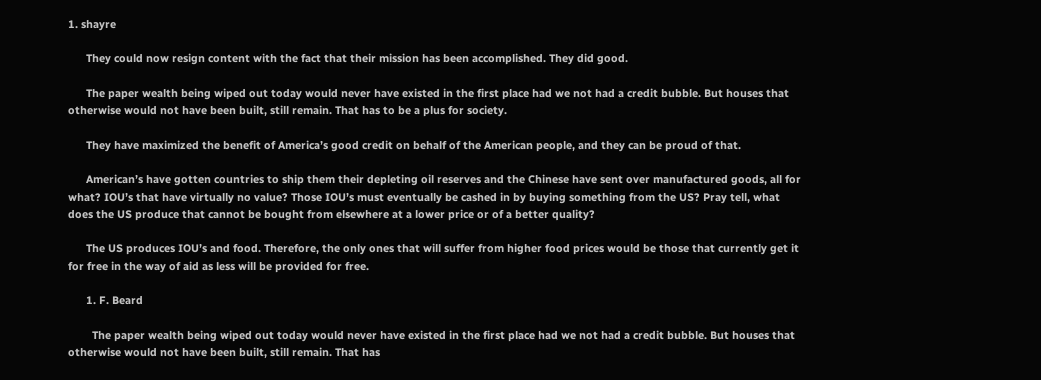1. shayre

      They could now resign content with the fact that their mission has been accomplished. They did good.

      The paper wealth being wiped out today would never have existed in the first place had we not had a credit bubble. But houses that otherwise would not have been built, still remain. That has to be a plus for society.

      They have maximized the benefit of America’s good credit on behalf of the American people, and they can be proud of that.

      American’s have gotten countries to ship them their depleting oil reserves and the Chinese have sent over manufactured goods, all for what? IOU’s that have virtually no value? Those IOU’s must eventually be cashed in by buying something from the US? Pray tell, what does the US produce that cannot be bought from elsewhere at a lower price or of a better quality?

      The US produces IOU’s and food. Therefore, the only ones that will suffer from higher food prices would be those that currently get it for free in the way of aid as less will be provided for free.

      1. F. Beard

        The paper wealth being wiped out today would never have existed in the first place had we not had a credit bubble. But houses that otherwise would not have been built, still remain. That has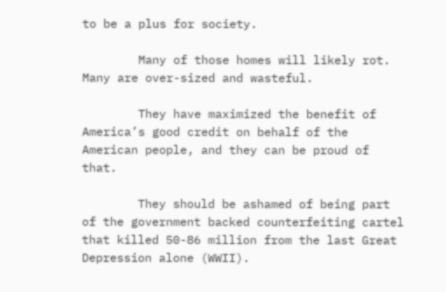to be a plus for society.

        Many of those homes will likely rot. Many are over-sized and wasteful.

        They have maximized the benefit of America’s good credit on behalf of the American people, and they can be proud of that.

        They should be ashamed of being part of the government backed counterfeiting cartel that killed 50-86 million from the last Great Depression alone (WWII).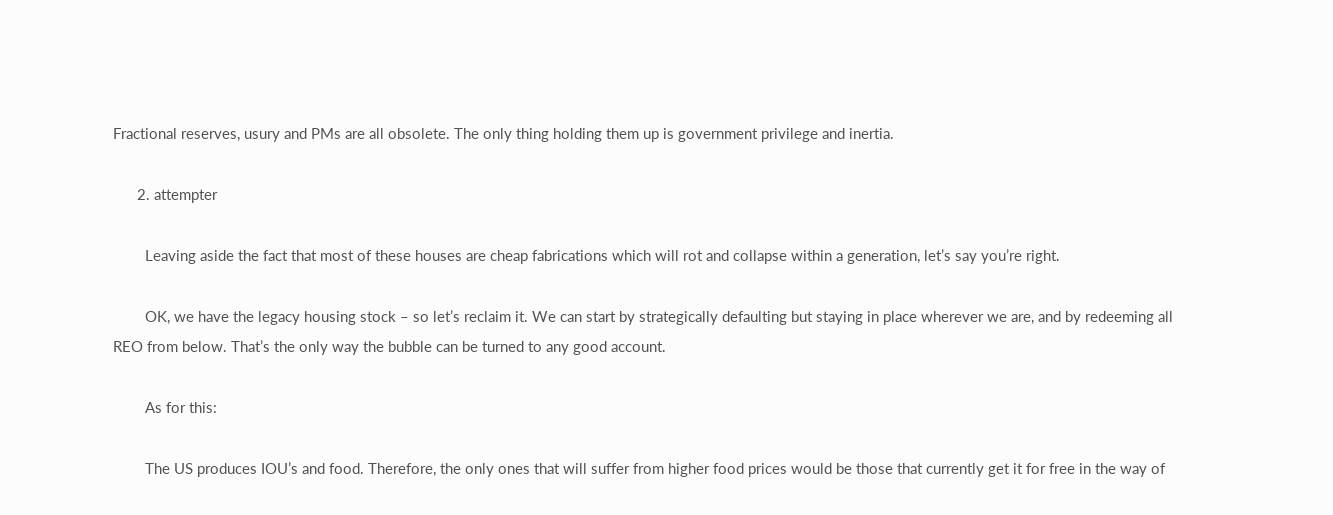Fractional reserves, usury and PMs are all obsolete. The only thing holding them up is government privilege and inertia.

      2. attempter

        Leaving aside the fact that most of these houses are cheap fabrications which will rot and collapse within a generation, let’s say you’re right.

        OK, we have the legacy housing stock – so let’s reclaim it. We can start by strategically defaulting but staying in place wherever we are, and by redeeming all REO from below. That’s the only way the bubble can be turned to any good account.

        As for this:

        The US produces IOU’s and food. Therefore, the only ones that will suffer from higher food prices would be those that currently get it for free in the way of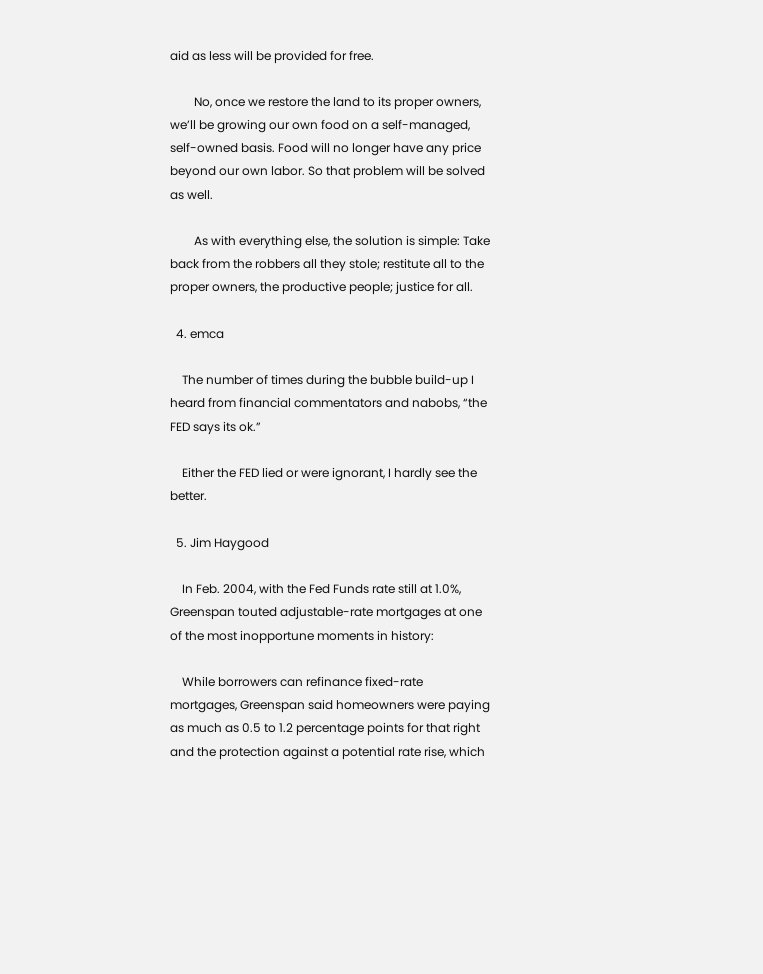aid as less will be provided for free.

        No, once we restore the land to its proper owners, we’ll be growing our own food on a self-managed, self-owned basis. Food will no longer have any price beyond our own labor. So that problem will be solved as well.

        As with everything else, the solution is simple: Take back from the robbers all they stole; restitute all to the proper owners, the productive people; justice for all.

  4. emca

    The number of times during the bubble build-up I heard from financial commentators and nabobs, “the FED says its ok.”

    Either the FED lied or were ignorant, I hardly see the better.

  5. Jim Haygood

    In Feb. 2004, with the Fed Funds rate still at 1.0%, Greenspan touted adjustable-rate mortgages at one of the most inopportune moments in history:

    While borrowers can refinance fixed-rate mortgages, Greenspan said homeowners were paying as much as 0.5 to 1.2 percentage points for that right and the protection against a potential rate rise, which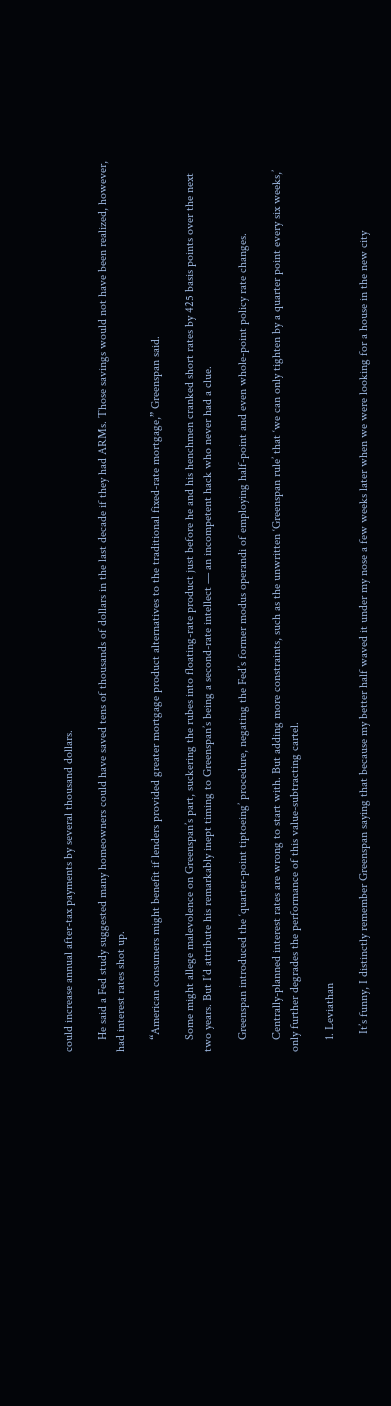could increase annual after-tax payments by several thousand dollars.

    He said a Fed study suggested many homeowners could have saved tens of thousands of dollars in the last decade if they had ARMs. Those savings would not have been realized, however, had interest rates shot up.

    “American consumers might benefit if lenders provided greater mortgage product alternatives to the traditional fixed-rate mortgage,” Greenspan said.

    Some might allege malevolence on Greenspan’s part, suckering the rubes into floating-rate product just before he and his henchmen cranked short rates by 425 basis points over the next two years. But I’d attribute his remarkably inept timing to Greenspan’s being a second-rate intellect — an incompetent hack who never had a clue.

    Greenspan introduced the ‘quarter-point tiptoeing’ procedure, negating the Fed’s former modus operandi of employing half-point and even whole-point policy rate changes.

    Centrally-planned interest rates are wrong to start with. But adding more constraints, such as the unwritten ‘Greenspan rule’ that ‘we can only tighten by a quarter point every six weeks,’ only further degrades the performance of this value-subtracting cartel.

    1. Leviathan

      It’s funny, I distinctly remember Greenspan saying that because my better half waved it under my nose a few weeks later when we were looking for a house in the new city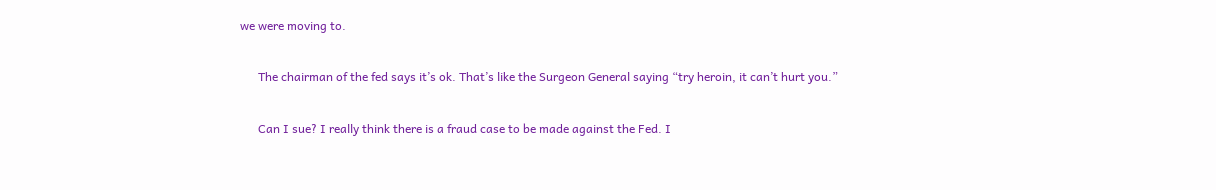we were moving to.

      The chairman of the fed says it’s ok. That’s like the Surgeon General saying “try heroin, it can’t hurt you.”

      Can I sue? I really think there is a fraud case to be made against the Fed. I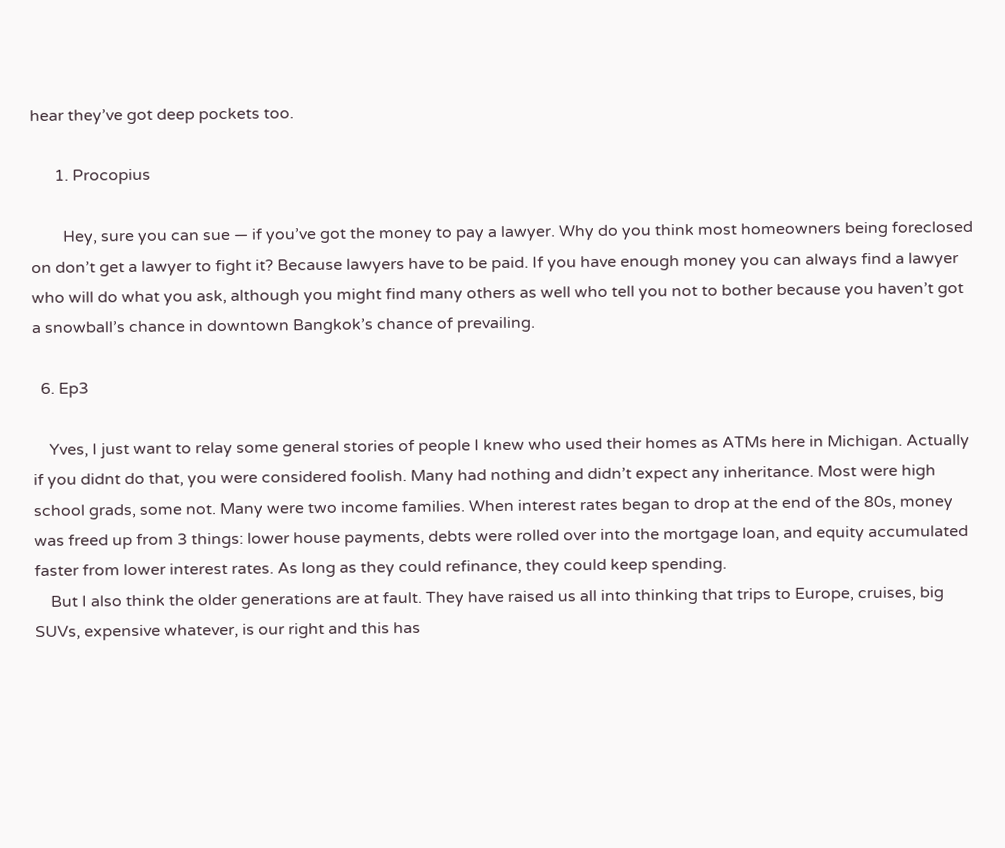hear they’ve got deep pockets too.

      1. Procopius

        Hey, sure you can sue — if you’ve got the money to pay a lawyer. Why do you think most homeowners being foreclosed on don’t get a lawyer to fight it? Because lawyers have to be paid. If you have enough money you can always find a lawyer who will do what you ask, although you might find many others as well who tell you not to bother because you haven’t got a snowball’s chance in downtown Bangkok’s chance of prevailing.

  6. Ep3

    Yves, I just want to relay some general stories of people I knew who used their homes as ATMs here in Michigan. Actually if you didnt do that, you were considered foolish. Many had nothing and didn’t expect any inheritance. Most were high school grads, some not. Many were two income families. When interest rates began to drop at the end of the 80s, money was freed up from 3 things: lower house payments, debts were rolled over into the mortgage loan, and equity accumulated faster from lower interest rates. As long as they could refinance, they could keep spending.
    But I also think the older generations are at fault. They have raised us all into thinking that trips to Europe, cruises, big SUVs, expensive whatever, is our right and this has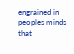engrained in peoples minds that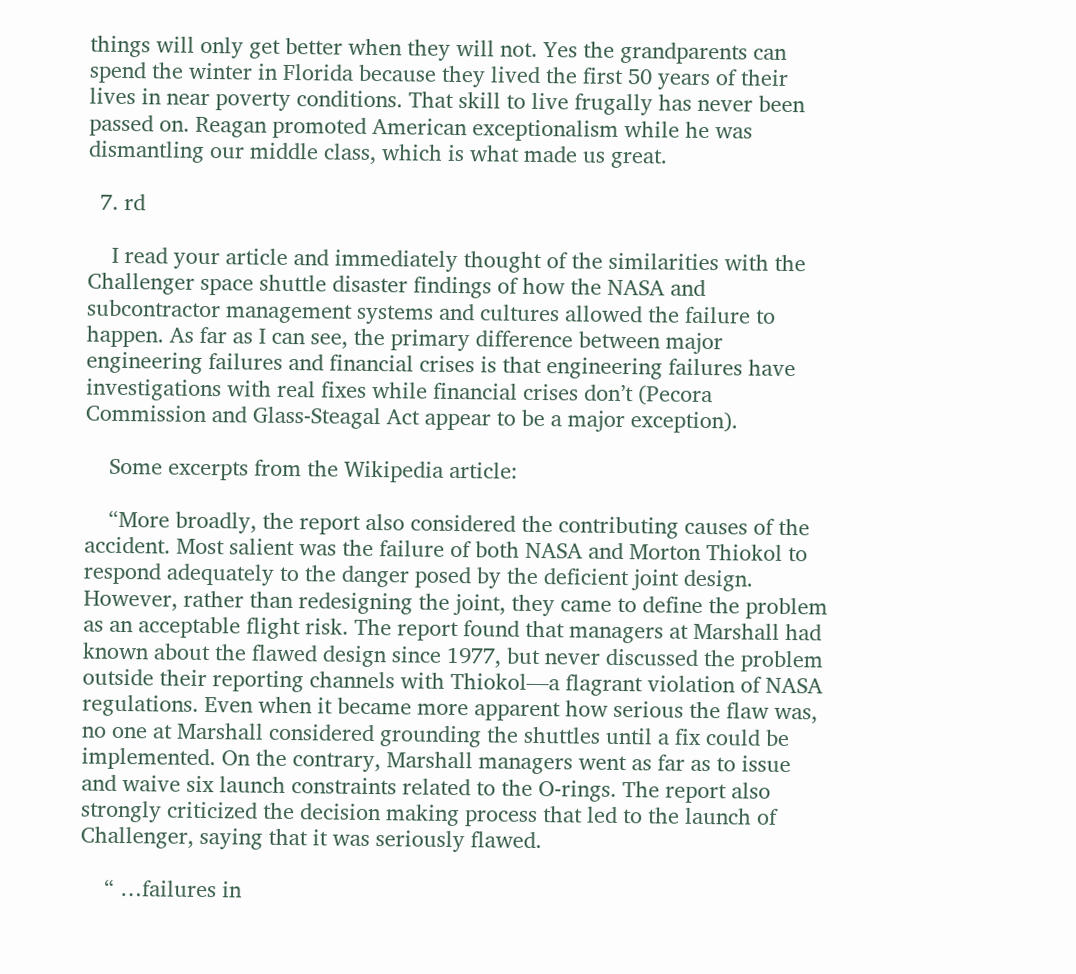things will only get better when they will not. Yes the grandparents can spend the winter in Florida because they lived the first 50 years of their lives in near poverty conditions. That skill to live frugally has never been passed on. Reagan promoted American exceptionalism while he was dismantling our middle class, which is what made us great.

  7. rd

    I read your article and immediately thought of the similarities with the Challenger space shuttle disaster findings of how the NASA and subcontractor management systems and cultures allowed the failure to happen. As far as I can see, the primary difference between major engineering failures and financial crises is that engineering failures have investigations with real fixes while financial crises don’t (Pecora Commission and Glass-Steagal Act appear to be a major exception).

    Some excerpts from the Wikipedia article:

    “More broadly, the report also considered the contributing causes of the accident. Most salient was the failure of both NASA and Morton Thiokol to respond adequately to the danger posed by the deficient joint design. However, rather than redesigning the joint, they came to define the problem as an acceptable flight risk. The report found that managers at Marshall had known about the flawed design since 1977, but never discussed the problem outside their reporting channels with Thiokol—a flagrant violation of NASA regulations. Even when it became more apparent how serious the flaw was, no one at Marshall considered grounding the shuttles until a fix could be implemented. On the contrary, Marshall managers went as far as to issue and waive six launch constraints related to the O-rings. The report also strongly criticized the decision making process that led to the launch of Challenger, saying that it was seriously flawed.

    “ …failures in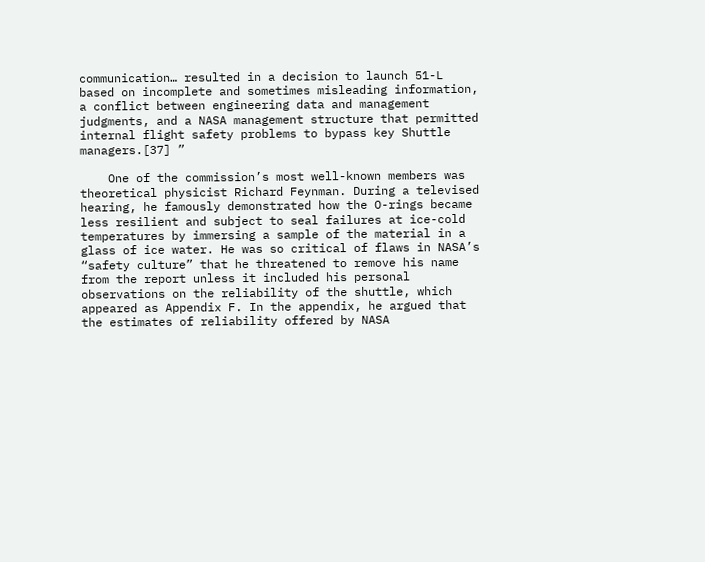communication… resulted in a decision to launch 51-L based on incomplete and sometimes misleading information, a conflict between engineering data and management judgments, and a NASA management structure that permitted internal flight safety problems to bypass key Shuttle managers.[37] ”

    One of the commission’s most well-known members was theoretical physicist Richard Feynman. During a televised hearing, he famously demonstrated how the O-rings became less resilient and subject to seal failures at ice-cold temperatures by immersing a sample of the material in a glass of ice water. He was so critical of flaws in NASA’s “safety culture” that he threatened to remove his name from the report unless it included his personal observations on the reliability of the shuttle, which appeared as Appendix F. In the appendix, he argued that the estimates of reliability offered by NASA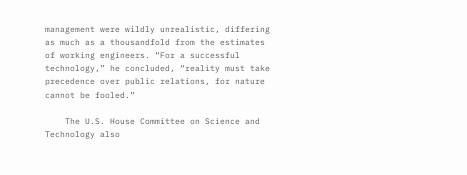management were wildly unrealistic, differing as much as a thousandfold from the estimates of working engineers. “For a successful technology,” he concluded, “reality must take precedence over public relations, for nature cannot be fooled.”

    The U.S. House Committee on Science and Technology also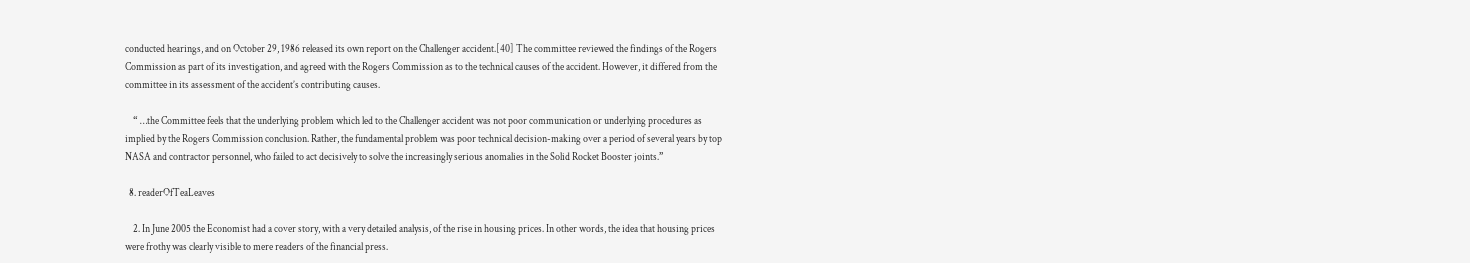conducted hearings, and on October 29, 1986 released its own report on the Challenger accident.[40] The committee reviewed the findings of the Rogers Commission as part of its investigation, and agreed with the Rogers Commission as to the technical causes of the accident. However, it differed from the committee in its assessment of the accident’s contributing causes.

    “ …the Committee feels that the underlying problem which led to the Challenger accident was not poor communication or underlying procedures as implied by the Rogers Commission conclusion. Rather, the fundamental problem was poor technical decision-making over a period of several years by top NASA and contractor personnel, who failed to act decisively to solve the increasingly serious anomalies in the Solid Rocket Booster joints.”

  8. readerOfTeaLeaves

    2. In June 2005 the Economist had a cover story, with a very detailed analysis, of the rise in housing prices. In other words, the idea that housing prices were frothy was clearly visible to mere readers of the financial press.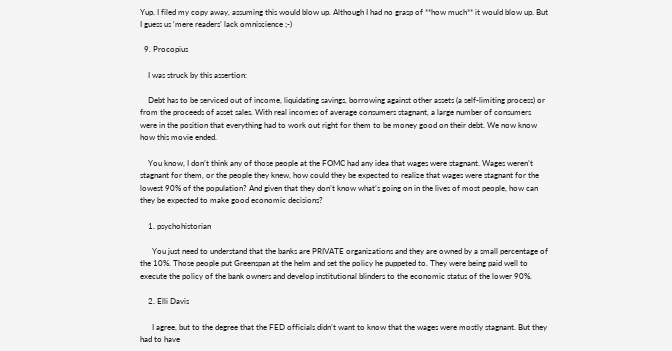Yup. I filed my copy away, assuming this would blow up. Although I had no grasp of **how much** it would blow up. But I guess us ‘mere readers’ lack omniscience ;-)

  9. Procopius

    I was struck by this assertion:

    Debt has to be serviced out of income, liquidating savings, borrowing against other assets (a self-limiting process) or from the proceeds of asset sales. With real incomes of average consumers stagnant, a large number of consumers were in the position that everything had to work out right for them to be money good on their debt. We now know how this movie ended.

    You know, I don’t think any of those people at the FOMC had any idea that wages were stagnant. Wages weren’t stagnant for them, or the people they knew, how could they be expected to realize that wages were stagnant for the lowest 90% of the population? And given that they don’t know what’s going on in the lives of most people, how can they be expected to make good economic decisions?

    1. psychohistorian

      You just need to understand that the banks are PRIVATE organizations and they are owned by a small percentage of the 10%. Those people put Greenspan at the helm and set the policy he puppeted to. They were being paid well to execute the policy of the bank owners and develop institutional blinders to the economic status of the lower 90%.

    2. Elli Davis

      I agree, but to the degree that the FED officials didn’t want to know that the wages were mostly stagnant. But they had to have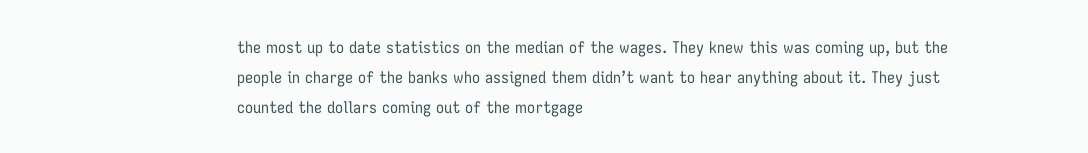the most up to date statistics on the median of the wages. They knew this was coming up, but the people in charge of the banks who assigned them didn’t want to hear anything about it. They just counted the dollars coming out of the mortgage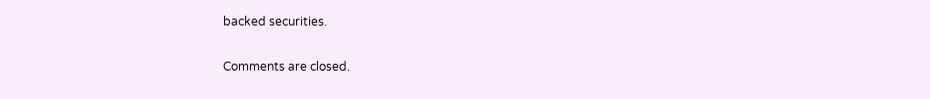backed securities.

Comments are closed.